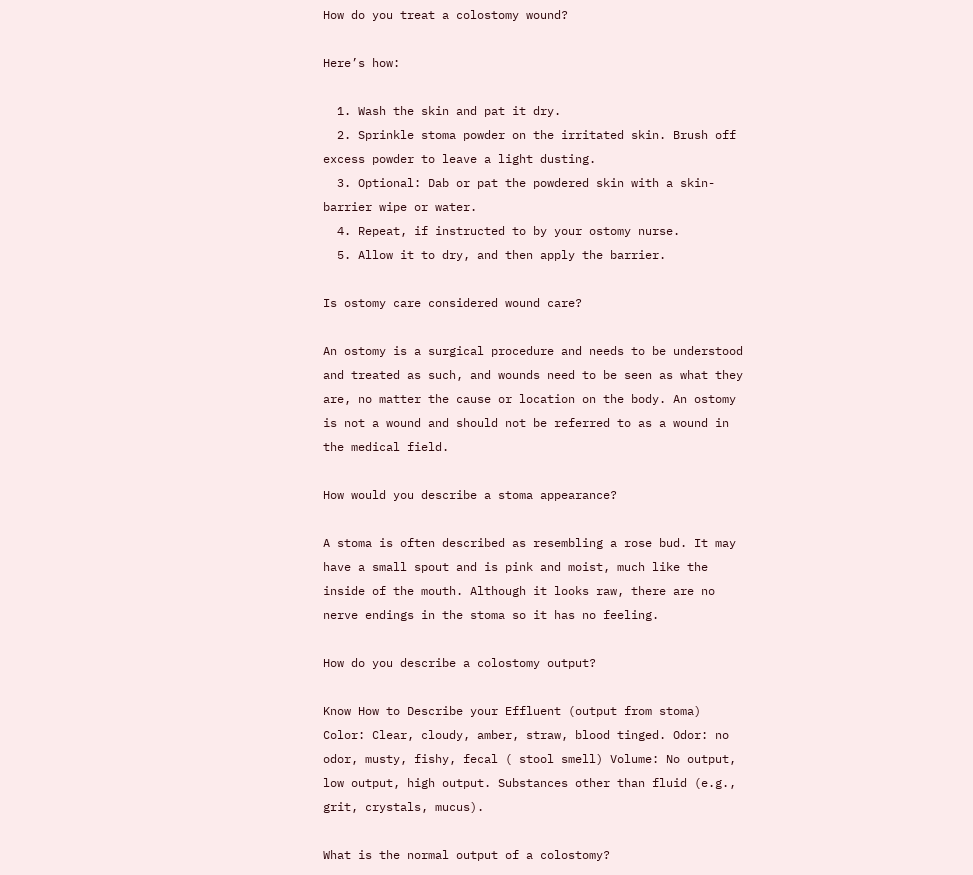How do you treat a colostomy wound?

Here’s how:

  1. Wash the skin and pat it dry.
  2. Sprinkle stoma powder on the irritated skin. Brush off excess powder to leave a light dusting.
  3. Optional: Dab or pat the powdered skin with a skin-barrier wipe or water.
  4. Repeat, if instructed to by your ostomy nurse.
  5. Allow it to dry, and then apply the barrier.

Is ostomy care considered wound care?

An ostomy is a surgical procedure and needs to be understood and treated as such, and wounds need to be seen as what they are, no matter the cause or location on the body. An ostomy is not a wound and should not be referred to as a wound in the medical field.

How would you describe a stoma appearance?

A stoma is often described as resembling a rose bud. It may have a small spout and is pink and moist, much like the inside of the mouth. Although it looks raw, there are no nerve endings in the stoma so it has no feeling.

How do you describe a colostomy output?

Know How to Describe your Effluent (output from stoma) Color: Clear, cloudy, amber, straw, blood tinged. Odor: no odor, musty, fishy, fecal ( stool smell) Volume: No output, low output, high output. Substances other than fluid (e.g., grit, crystals, mucus).

What is the normal output of a colostomy?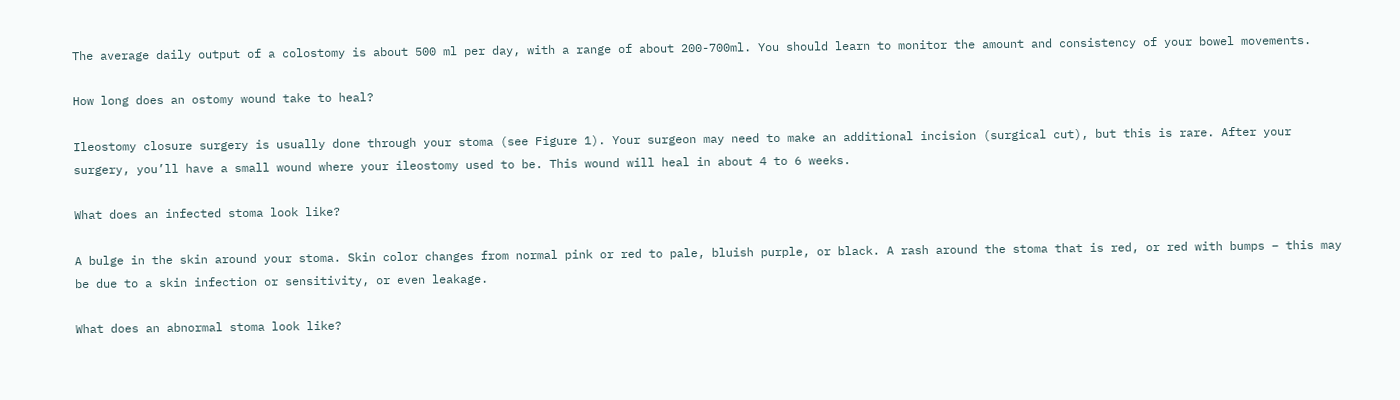The average daily output of a colostomy is about 500 ml per day, with a range of about 200-700ml. You should learn to monitor the amount and consistency of your bowel movements.

How long does an ostomy wound take to heal?

Ileostomy closure surgery is usually done through your stoma (see Figure 1). Your surgeon may need to make an additional incision (surgical cut), but this is rare. After your surgery, you’ll have a small wound where your ileostomy used to be. This wound will heal in about 4 to 6 weeks.

What does an infected stoma look like?

A bulge in the skin around your stoma. Skin color changes from normal pink or red to pale, bluish purple, or black. A rash around the stoma that is red, or red with bumps – this may be due to a skin infection or sensitivity, or even leakage.

What does an abnormal stoma look like?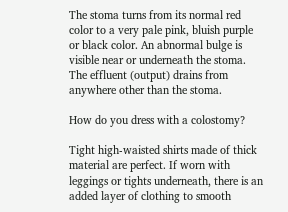The stoma turns from its normal red color to a very pale pink, bluish purple or black color. An abnormal bulge is visible near or underneath the stoma. The effluent (output) drains from anywhere other than the stoma.

How do you dress with a colostomy?

Tight high-waisted shirts made of thick material are perfect. If worn with leggings or tights underneath, there is an added layer of clothing to smooth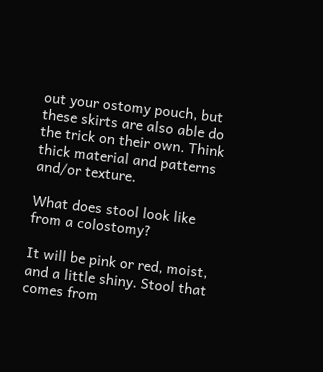out your ostomy pouch, but these skirts are also able do the trick on their own. Think thick material and patterns and/or texture.

What does stool look like from a colostomy?

It will be pink or red, moist, and a little shiny. Stool that comes from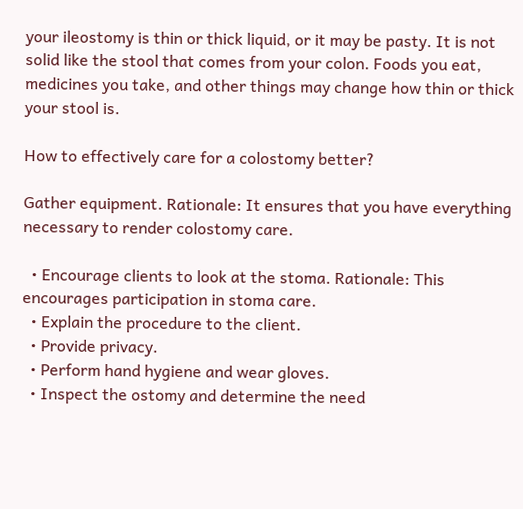your ileostomy is thin or thick liquid, or it may be pasty. It is not solid like the stool that comes from your colon. Foods you eat, medicines you take, and other things may change how thin or thick your stool is.

How to effectively care for a colostomy better?

Gather equipment. Rationale: It ensures that you have everything necessary to render colostomy care.

  • Encourage clients to look at the stoma. Rationale: This encourages participation in stoma care.
  • Explain the procedure to the client.
  • Provide privacy.
  • Perform hand hygiene and wear gloves.
  • Inspect the ostomy and determine the need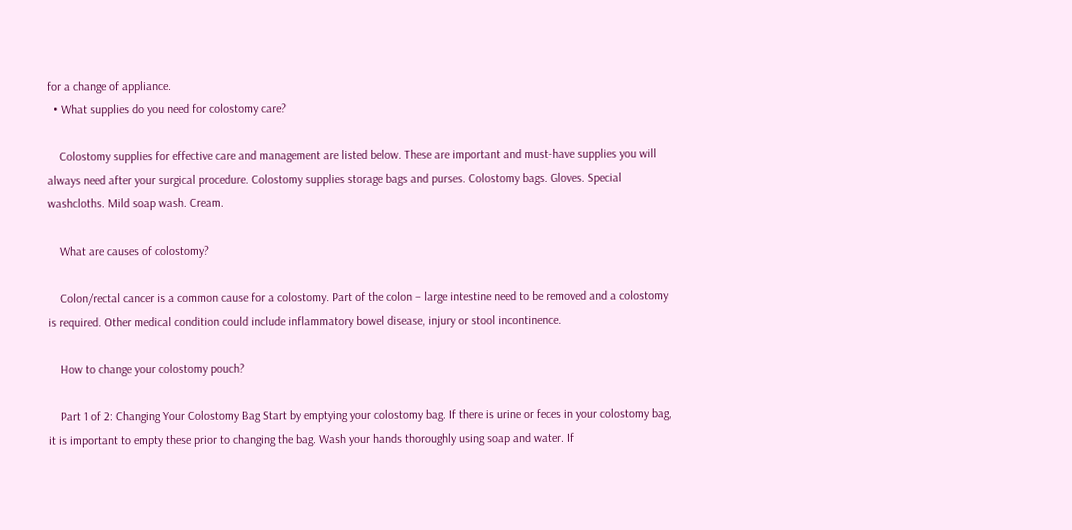for a change of appliance.
  • What supplies do you need for colostomy care?

    Colostomy supplies for effective care and management are listed below. These are important and must-have supplies you will always need after your surgical procedure. Colostomy supplies storage bags and purses. Colostomy bags. Gloves. Special washcloths. Mild soap wash. Cream.

    What are causes of colostomy?

    Colon/rectal cancer is a common cause for a colostomy. Part of the colon – large intestine need to be removed and a colostomy is required. Other medical condition could include inflammatory bowel disease, injury or stool incontinence.

    How to change your colostomy pouch?

    Part 1 of 2: Changing Your Colostomy Bag Start by emptying your colostomy bag. If there is urine or feces in your colostomy bag, it is important to empty these prior to changing the bag. Wash your hands thoroughly using soap and water. If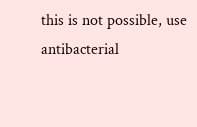this is not possible, use antibacterial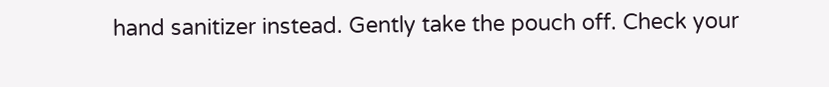hand sanitizer instead. Gently take the pouch off. Check your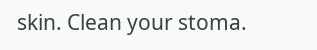skin. Clean your stoma.